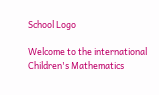School Logo

Welcome to the international Children's Mathematics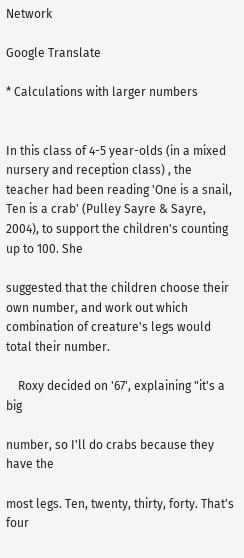Network

Google Translate

* Calculations with larger numbers


In this class of 4-5 year-olds (in a mixed nursery and reception class) , the teacher had been reading 'One is a snail, Ten is a crab' (Pulley Sayre & Sayre, 2004), to support the children's counting up to 100. She

suggested that the children choose their own number, and work out which combination of creature's legs would total their number.

    Roxy decided on '67', explaining "it's a big

number, so I'll do crabs because they have the

most legs. Ten, twenty, thirty, forty. That's four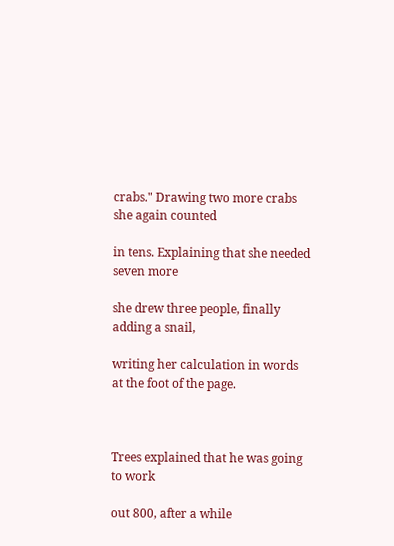crabs." Drawing two more crabs she again counted

in tens. Explaining that she needed seven more

she drew three people, finally adding a snail,

writing her calculation in words at the foot of the page.



Trees explained that he was going to work

out 800, after a while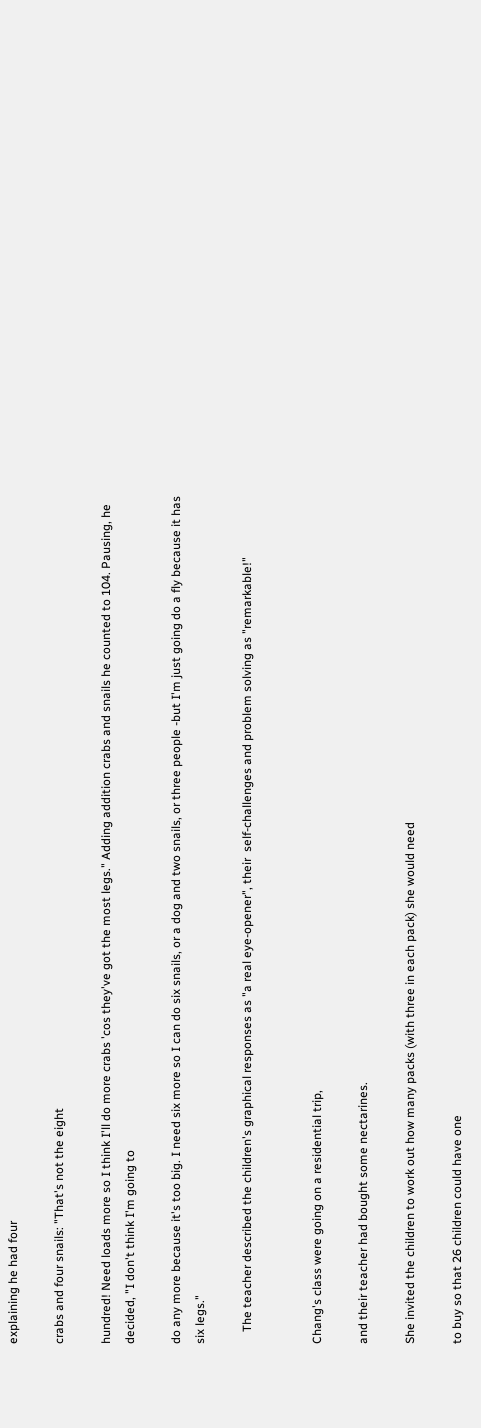explaining he had four

crabs and four snails: "That's not the eight

hundred! Need loads more so I think I'll do more crabs 'cos they've got the most legs." Adding addition crabs and snails he counted to 104. Pausing, he decided, "I don't think I'm going to

do any more because it's too big. I need six more so I can do six snails, or a dog and two snails, or three people -but I'm just going do a fly because it has six legs."

    The teacher described the children's graphical responses as "a real eye-opener", their  self-challenges and problem solving as "remarkable!"


Chang's class were going on a residential trip,

and their teacher had bought some nectarines.

She invited the children to work out how many packs (with three in each pack) she would need

to buy so that 26 children could have one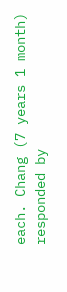each. Chang (7 years 1 month) responded by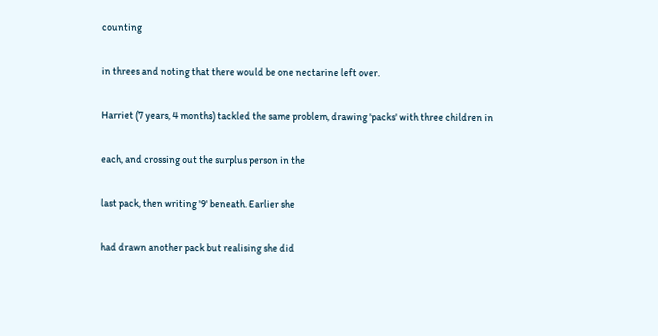counting

in threes and noting that there would be one nectarine left over.

Harriet (7 years, 4 months) tackled the same problem, drawing 'packs' with three children in

each, and crossing out the surplus person in the

last pack, then writing '9' beneath. Earlier she

had drawn another pack but realising she did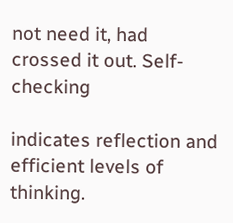not need it, had crossed it out. Self-checking

indicates reflection and efficient levels of thinking.